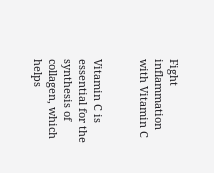Fight inflammation with Vitamin C


Vitamin C is essential for the synthesis of collagen, which helps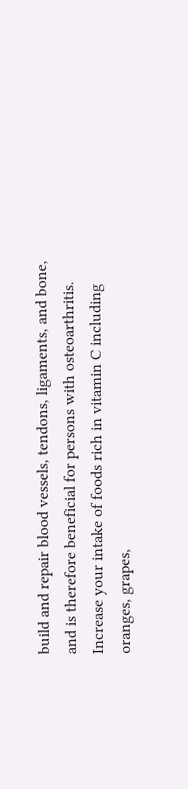build and repair blood vessels, tendons, ligaments, and bone, and is therefore beneficial for persons with osteoarthritis. Increase your intake of foods rich in vitamin C including oranges, grapes,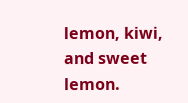lemon, kiwi, and sweet lemon.